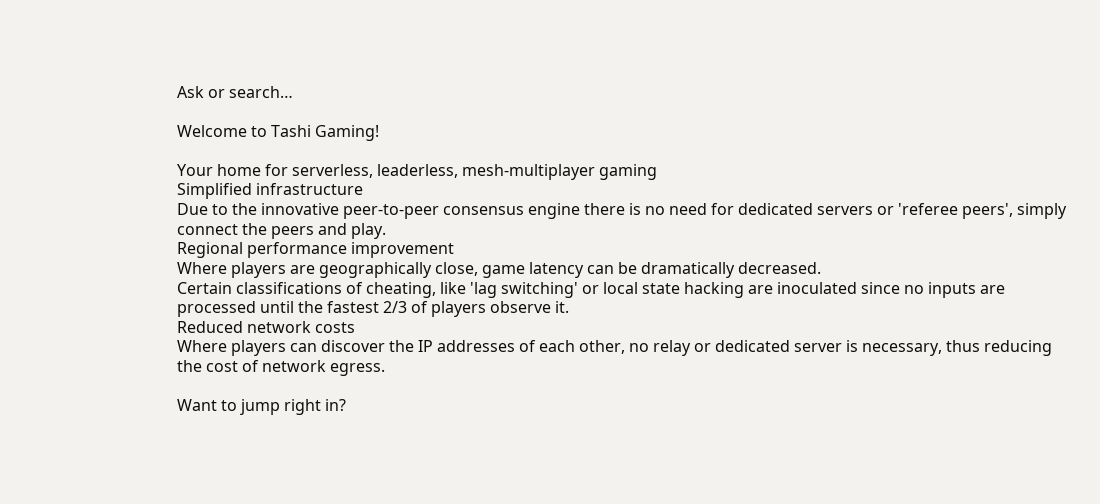Ask or search…

Welcome to Tashi Gaming!

Your home for serverless, leaderless, mesh-multiplayer gaming
Simplified infrastructure
Due to the innovative peer-to-peer consensus engine there is no need for dedicated servers or 'referee peers', simply connect the peers and play.
Regional performance improvement
Where players are geographically close, game latency can be dramatically decreased.
Certain classifications of cheating, like 'lag switching' or local state hacking are inoculated since no inputs are processed until the fastest 2/3 of players observe it.
Reduced network costs
Where players can discover the IP addresses of each other, no relay or dedicated server is necessary, thus reducing the cost of network egress.

Want to jump right in?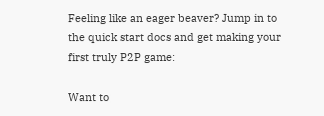Feeling like an eager beaver? Jump in to the quick start docs and get making your first truly P2P game:

Want to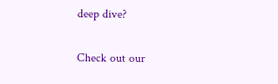deep dive?

Check out our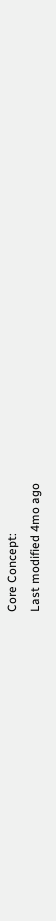Core Concept:
Last modified 4mo ago